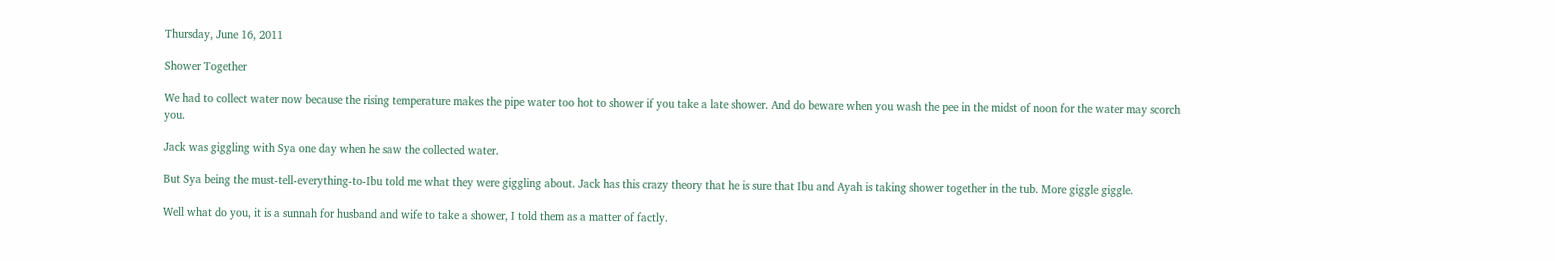Thursday, June 16, 2011

Shower Together

We had to collect water now because the rising temperature makes the pipe water too hot to shower if you take a late shower. And do beware when you wash the pee in the midst of noon for the water may scorch you.

Jack was giggling with Sya one day when he saw the collected water.

But Sya being the must-tell-everything-to-Ibu told me what they were giggling about. Jack has this crazy theory that he is sure that Ibu and Ayah is taking shower together in the tub. More giggle giggle.

Well what do you, it is a sunnah for husband and wife to take a shower, I told them as a matter of factly.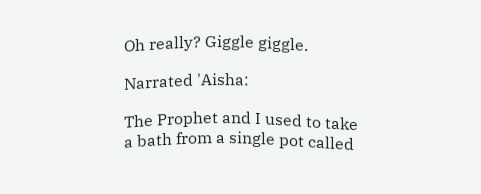Oh really? Giggle giggle.

Narrated 'Aisha:

The Prophet and I used to take a bath from a single pot called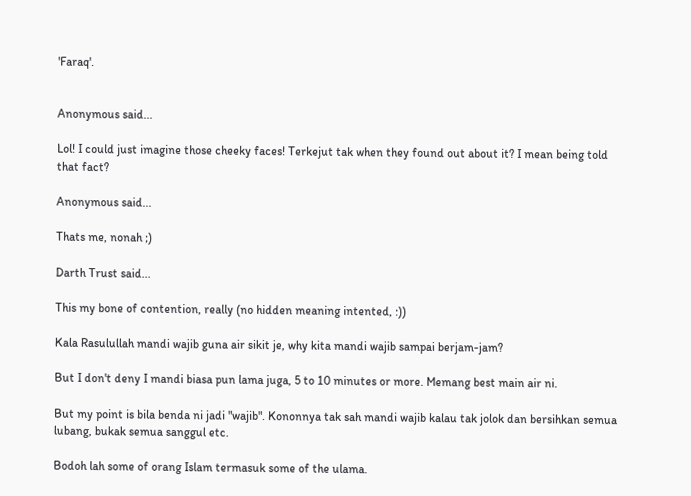'Faraq'.


Anonymous said...

Lol! I could just imagine those cheeky faces! Terkejut tak when they found out about it? I mean being told that fact?

Anonymous said...

Thats me, nonah ;)

Darth Trust said...

This my bone of contention, really (no hidden meaning intented, :))

Kala Rasulullah mandi wajib guna air sikit je, why kita mandi wajib sampai berjam-jam?

But I don't deny I mandi biasa pun lama juga, 5 to 10 minutes or more. Memang best main air ni.

But my point is bila benda ni jadi "wajib". Kononnya tak sah mandi wajib kalau tak jolok dan bersihkan semua lubang, bukak semua sanggul etc.

Bodoh lah some of orang Islam termasuk some of the ulama.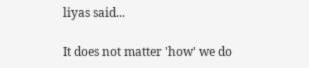liyas said...

It does not matter 'how' we do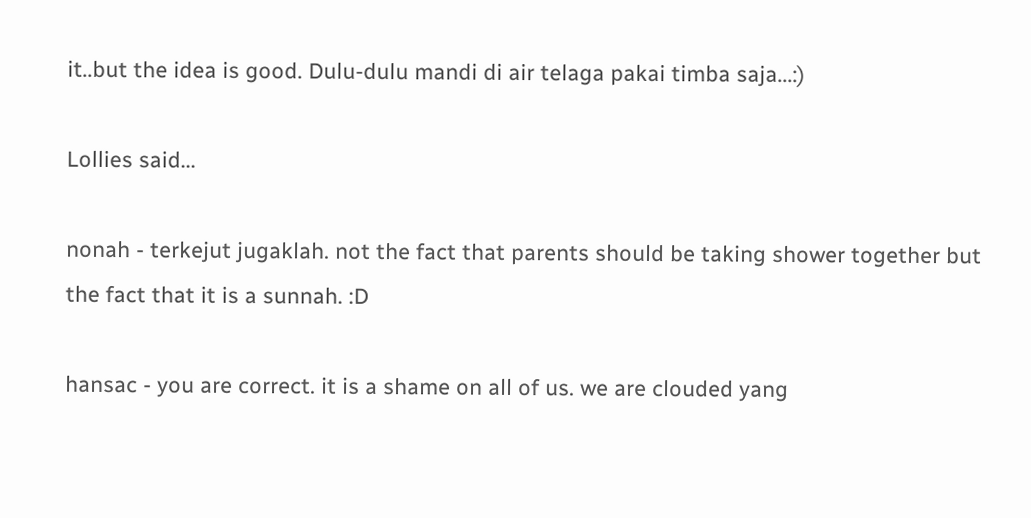it..but the idea is good. Dulu-dulu mandi di air telaga pakai timba saja...:)

Lollies said...

nonah - terkejut jugaklah. not the fact that parents should be taking shower together but the fact that it is a sunnah. :D

hansac - you are correct. it is a shame on all of us. we are clouded yang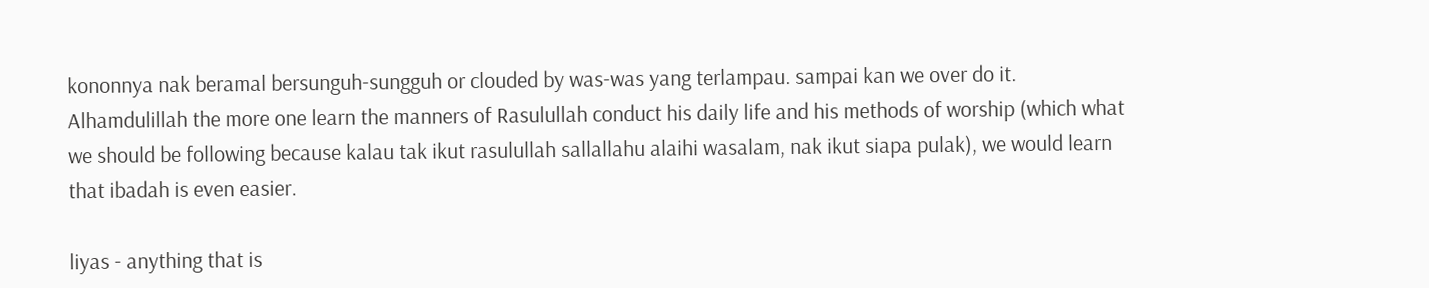kononnya nak beramal bersunguh-sungguh or clouded by was-was yang terlampau. sampai kan we over do it. Alhamdulillah the more one learn the manners of Rasulullah conduct his daily life and his methods of worship (which what we should be following because kalau tak ikut rasulullah sallallahu alaihi wasalam, nak ikut siapa pulak), we would learn that ibadah is even easier.

liyas - anything that is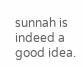sunnah is indeed a good idea.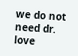we do not need dr. love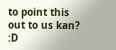to point this out to us kan? :D